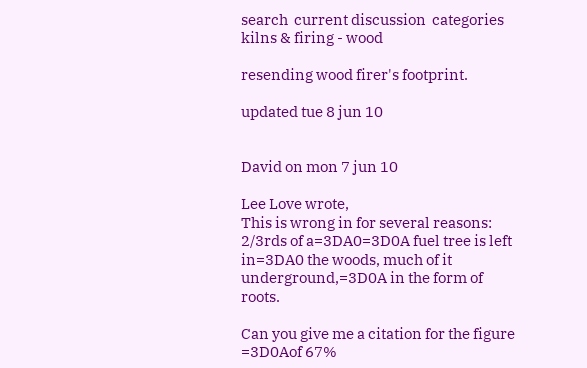search  current discussion  categories  kilns & firing - wood

resending wood firer's footprint.

updated tue 8 jun 10


David on mon 7 jun 10

Lee Love wrote,
This is wrong in for several reasons:
2/3rds of a=3DA0=3D0A fuel tree is left
in=3DA0 the woods, much of it underground,=3D0A in the form of roots.

Can you give me a citation for the figure =3D0Aof 67%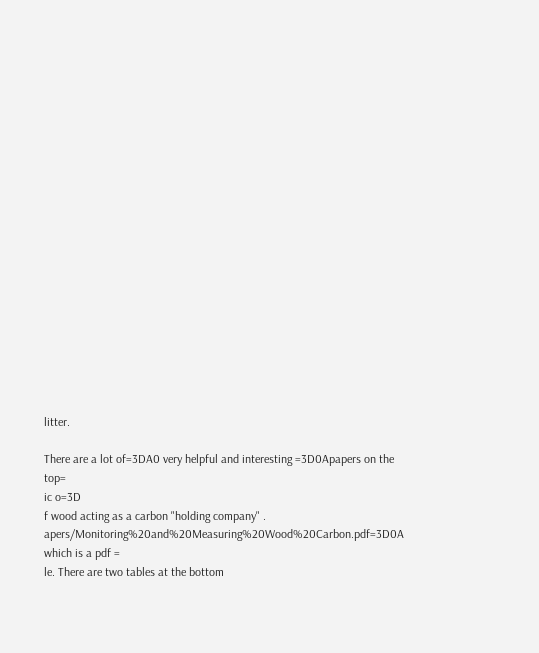litter.

There are a lot of=3DA0 very helpful and interesting =3D0Apapers on the top=
ic o=3D
f wood acting as a carbon "holding company" .
apers/Monitoring%20and%20Measuring%20Wood%20Carbon.pdf=3D0A which is a pdf =
le. There are two tables at the bottom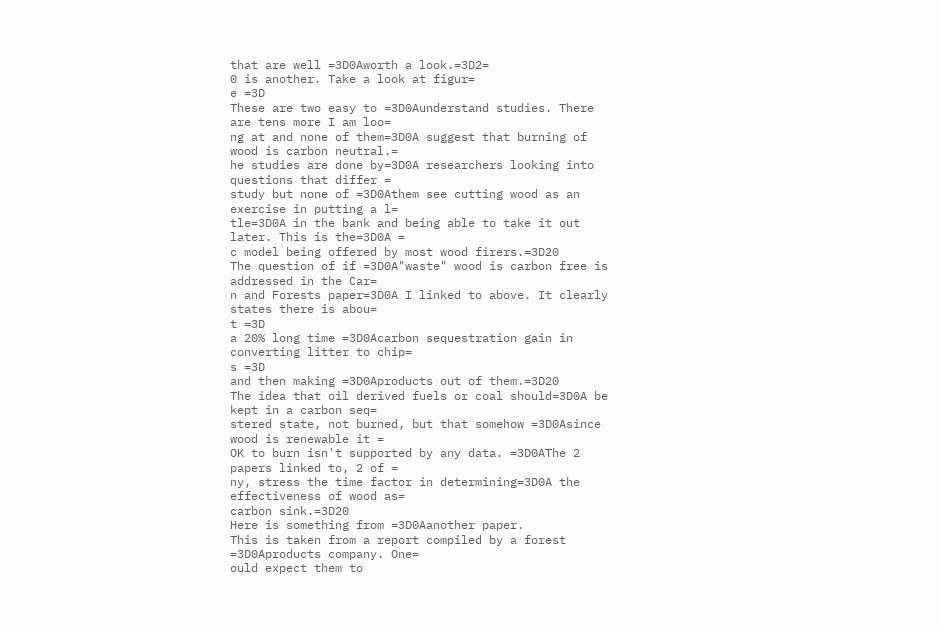that are well =3D0Aworth a look.=3D2=
0 is another. Take a look at figur=
e =3D
These are two easy to =3D0Aunderstand studies. There are tens more I am loo=
ng at and none of them=3D0A suggest that burning of wood is carbon neutral.=
he studies are done by=3D0A researchers looking into questions that differ =
study but none of =3D0Athem see cutting wood as an exercise in putting a l=
tle=3D0A in the bank and being able to take it out later. This is the=3D0A =
c model being offered by most wood firers.=3D20
The question of if =3D0A"waste" wood is carbon free is addressed in the Car=
n and Forests paper=3D0A I linked to above. It clearly states there is abou=
t =3D
a 20% long time =3D0Acarbon sequestration gain in converting litter to chip=
s =3D
and then making =3D0Aproducts out of them.=3D20
The idea that oil derived fuels or coal should=3D0A be kept in a carbon seq=
stered state, not burned, but that somehow =3D0Asince wood is renewable it =
OK to burn isn't supported by any data. =3D0AThe 2 papers linked to, 2 of =
ny, stress the time factor in determining=3D0A the effectiveness of wood as=
carbon sink.=3D20
Here is something from =3D0Aanother paper.
This is taken from a report compiled by a forest =3D0Aproducts company. One=
ould expect them to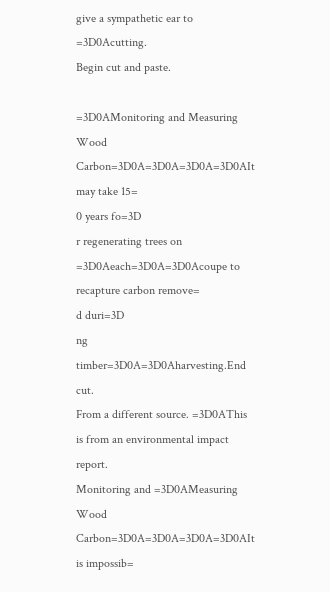give a sympathetic ear to =3D0Acutting.
Begin cut and paste.

=3D0AMonitoring and Measuring Wood Carbon=3D0A=3D0A=3D0A=3D0AIt may take 15=
0 years fo=3D
r regenerating trees on =3D0Aeach=3D0A=3D0Acoupe to recapture carbon remove=
d duri=3D
ng timber=3D0A=3D0Aharvesting.End cut.
From a different source. =3D0AThis is from an environmental impact report.
Monitoring and =3D0AMeasuring Wood Carbon=3D0A=3D0A=3D0A=3D0AIt is impossib=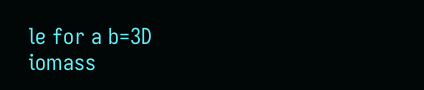le for a b=3D
iomass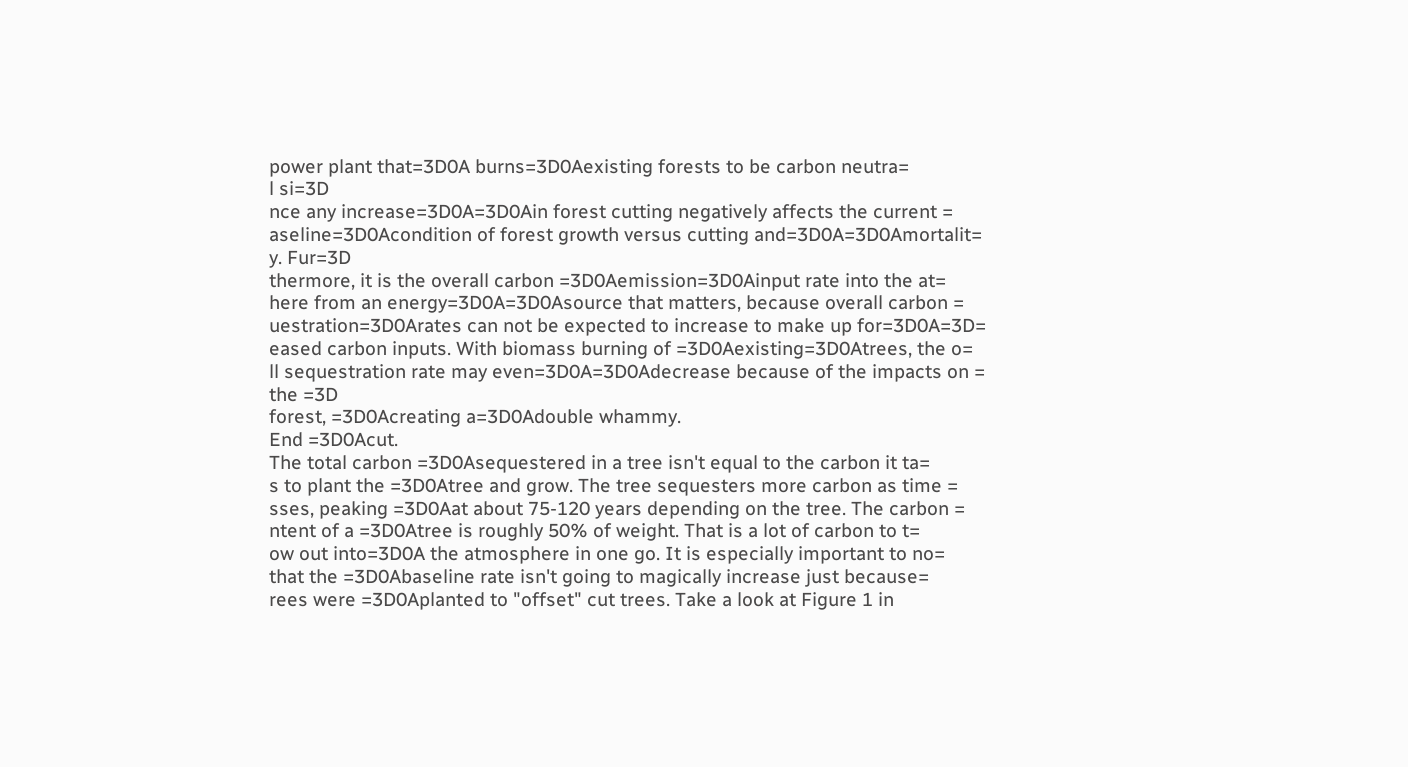power plant that=3D0A burns=3D0Aexisting forests to be carbon neutra=
l si=3D
nce any increase=3D0A=3D0Ain forest cutting negatively affects the current =
aseline=3D0Acondition of forest growth versus cutting and=3D0A=3D0Amortalit=
y. Fur=3D
thermore, it is the overall carbon =3D0Aemission=3D0Ainput rate into the at=
here from an energy=3D0A=3D0Asource that matters, because overall carbon =
uestration=3D0Arates can not be expected to increase to make up for=3D0A=3D=
eased carbon inputs. With biomass burning of =3D0Aexisting=3D0Atrees, the o=
ll sequestration rate may even=3D0A=3D0Adecrease because of the impacts on =
the =3D
forest, =3D0Acreating a=3D0Adouble whammy.
End =3D0Acut.
The total carbon =3D0Asequestered in a tree isn't equal to the carbon it ta=
s to plant the =3D0Atree and grow. The tree sequesters more carbon as time =
sses, peaking =3D0Aat about 75-120 years depending on the tree. The carbon =
ntent of a =3D0Atree is roughly 50% of weight. That is a lot of carbon to t=
ow out into=3D0A the atmosphere in one go. It is especially important to no=
that the =3D0Abaseline rate isn't going to magically increase just because=
rees were =3D0Aplanted to "offset" cut trees. Take a look at Figure 1 in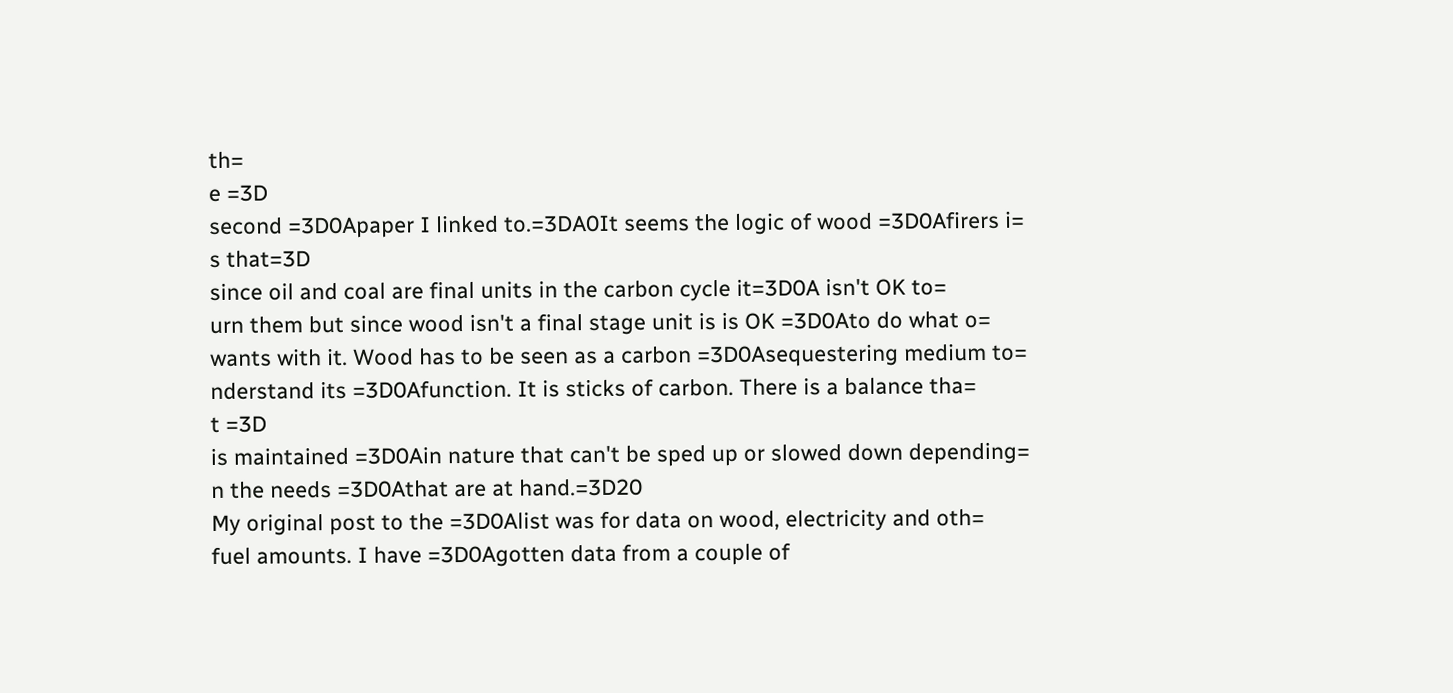th=
e =3D
second =3D0Apaper I linked to.=3DA0It seems the logic of wood =3D0Afirers i=
s that=3D
since oil and coal are final units in the carbon cycle it=3D0A isn't OK to=
urn them but since wood isn't a final stage unit is is OK =3D0Ato do what o=
wants with it. Wood has to be seen as a carbon =3D0Asequestering medium to=
nderstand its =3D0Afunction. It is sticks of carbon. There is a balance tha=
t =3D
is maintained =3D0Ain nature that can't be sped up or slowed down depending=
n the needs =3D0Athat are at hand.=3D20
My original post to the =3D0Alist was for data on wood, electricity and oth=
fuel amounts. I have =3D0Agotten data from a couple of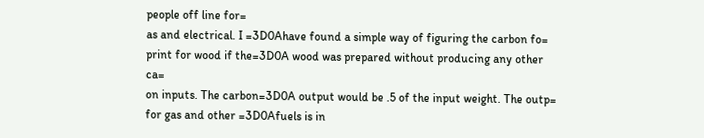people off line for=
as and electrical. I =3D0Ahave found a simple way of figuring the carbon fo=
print for wood if the=3D0A wood was prepared without producing any other ca=
on inputs. The carbon=3D0A output would be .5 of the input weight. The outp=
for gas and other =3D0Afuels is in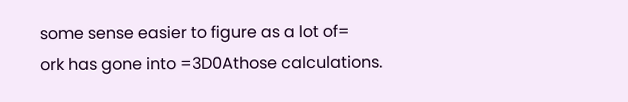some sense easier to figure as a lot of=
ork has gone into =3D0Athose calculations.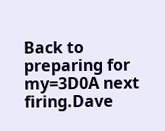Back to preparing for my=3D0A next firing.Dave